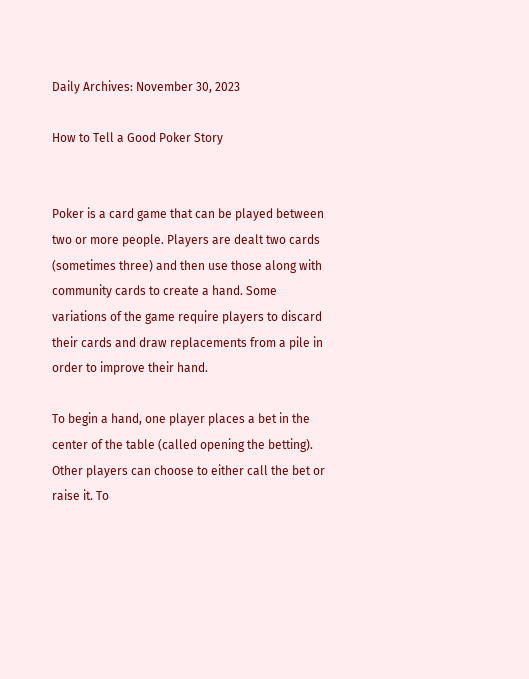Daily Archives: November 30, 2023

How to Tell a Good Poker Story


Poker is a card game that can be played between two or more people. Players are dealt two cards (sometimes three) and then use those along with community cards to create a hand. Some variations of the game require players to discard their cards and draw replacements from a pile in order to improve their hand.

To begin a hand, one player places a bet in the center of the table (called opening the betting). Other players can choose to either call the bet or raise it. To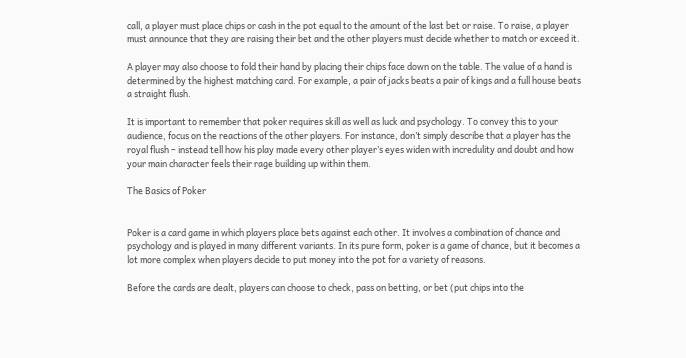call, a player must place chips or cash in the pot equal to the amount of the last bet or raise. To raise, a player must announce that they are raising their bet and the other players must decide whether to match or exceed it.

A player may also choose to fold their hand by placing their chips face down on the table. The value of a hand is determined by the highest matching card. For example, a pair of jacks beats a pair of kings and a full house beats a straight flush.

It is important to remember that poker requires skill as well as luck and psychology. To convey this to your audience, focus on the reactions of the other players. For instance, don’t simply describe that a player has the royal flush – instead tell how his play made every other player’s eyes widen with incredulity and doubt and how your main character feels their rage building up within them.

The Basics of Poker


Poker is a card game in which players place bets against each other. It involves a combination of chance and psychology and is played in many different variants. In its pure form, poker is a game of chance, but it becomes a lot more complex when players decide to put money into the pot for a variety of reasons.

Before the cards are dealt, players can choose to check, pass on betting, or bet (put chips into the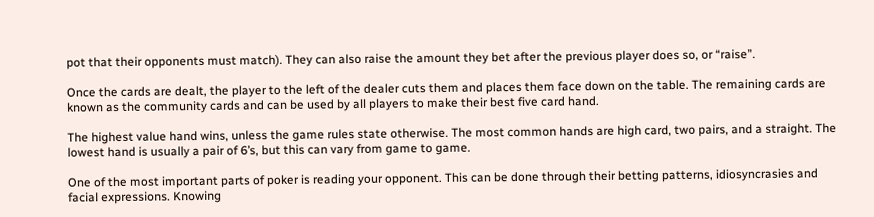pot that their opponents must match). They can also raise the amount they bet after the previous player does so, or “raise”.

Once the cards are dealt, the player to the left of the dealer cuts them and places them face down on the table. The remaining cards are known as the community cards and can be used by all players to make their best five card hand.

The highest value hand wins, unless the game rules state otherwise. The most common hands are high card, two pairs, and a straight. The lowest hand is usually a pair of 6’s, but this can vary from game to game.

One of the most important parts of poker is reading your opponent. This can be done through their betting patterns, idiosyncrasies and facial expressions. Knowing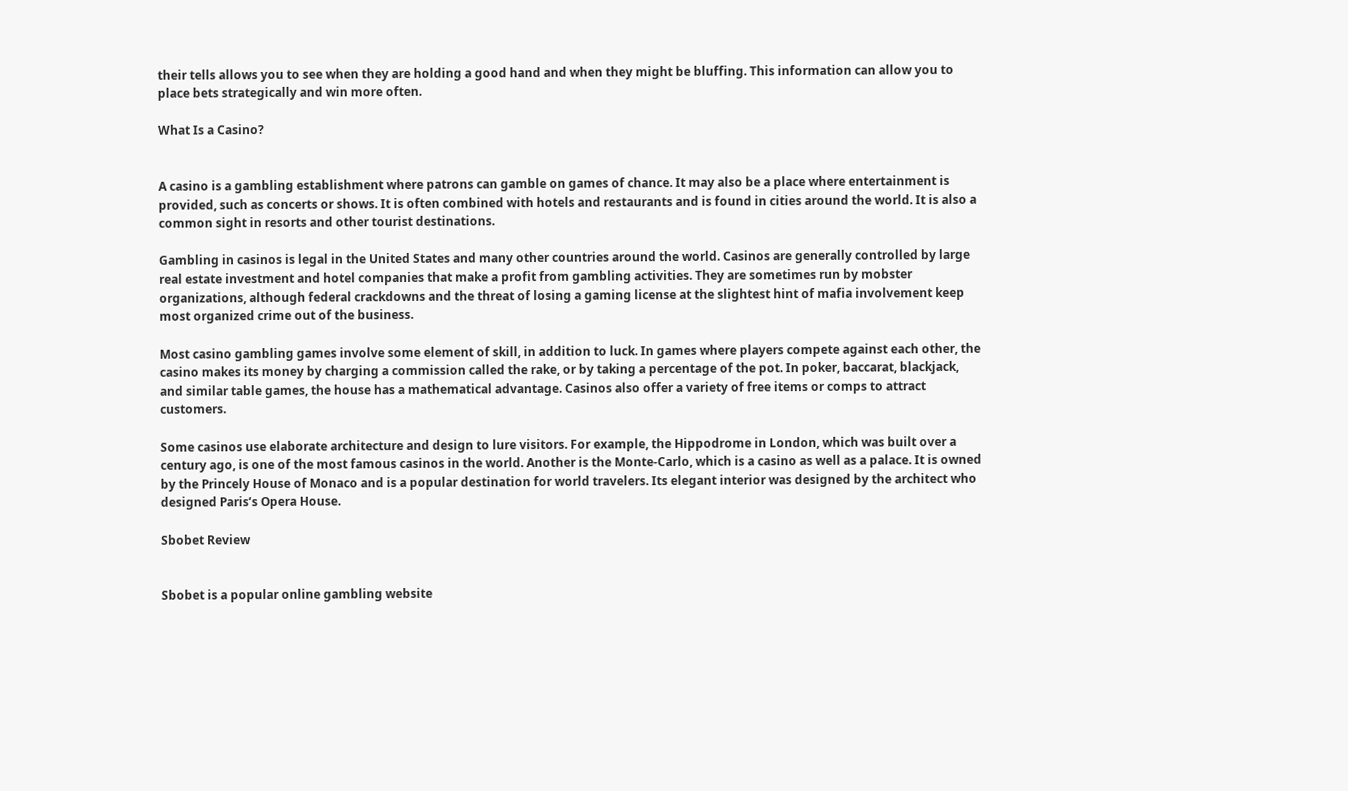their tells allows you to see when they are holding a good hand and when they might be bluffing. This information can allow you to place bets strategically and win more often.

What Is a Casino?


A casino is a gambling establishment where patrons can gamble on games of chance. It may also be a place where entertainment is provided, such as concerts or shows. It is often combined with hotels and restaurants and is found in cities around the world. It is also a common sight in resorts and other tourist destinations.

Gambling in casinos is legal in the United States and many other countries around the world. Casinos are generally controlled by large real estate investment and hotel companies that make a profit from gambling activities. They are sometimes run by mobster organizations, although federal crackdowns and the threat of losing a gaming license at the slightest hint of mafia involvement keep most organized crime out of the business.

Most casino gambling games involve some element of skill, in addition to luck. In games where players compete against each other, the casino makes its money by charging a commission called the rake, or by taking a percentage of the pot. In poker, baccarat, blackjack, and similar table games, the house has a mathematical advantage. Casinos also offer a variety of free items or comps to attract customers.

Some casinos use elaborate architecture and design to lure visitors. For example, the Hippodrome in London, which was built over a century ago, is one of the most famous casinos in the world. Another is the Monte-Carlo, which is a casino as well as a palace. It is owned by the Princely House of Monaco and is a popular destination for world travelers. Its elegant interior was designed by the architect who designed Paris’s Opera House.

Sbobet Review


Sbobet is a popular online gambling website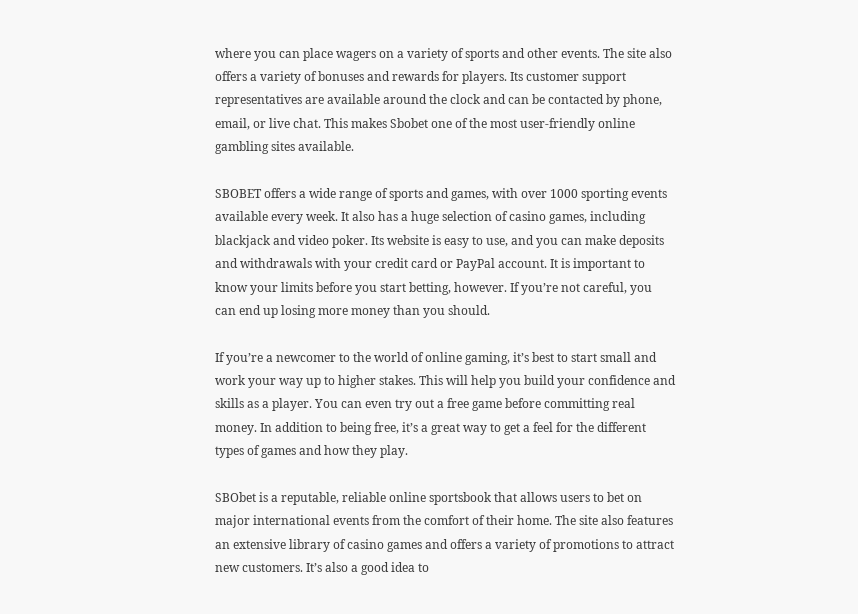where you can place wagers on a variety of sports and other events. The site also offers a variety of bonuses and rewards for players. Its customer support representatives are available around the clock and can be contacted by phone, email, or live chat. This makes Sbobet one of the most user-friendly online gambling sites available.

SBOBET offers a wide range of sports and games, with over 1000 sporting events available every week. It also has a huge selection of casino games, including blackjack and video poker. Its website is easy to use, and you can make deposits and withdrawals with your credit card or PayPal account. It is important to know your limits before you start betting, however. If you’re not careful, you can end up losing more money than you should.

If you’re a newcomer to the world of online gaming, it’s best to start small and work your way up to higher stakes. This will help you build your confidence and skills as a player. You can even try out a free game before committing real money. In addition to being free, it’s a great way to get a feel for the different types of games and how they play.

SBObet is a reputable, reliable online sportsbook that allows users to bet on major international events from the comfort of their home. The site also features an extensive library of casino games and offers a variety of promotions to attract new customers. It’s also a good idea to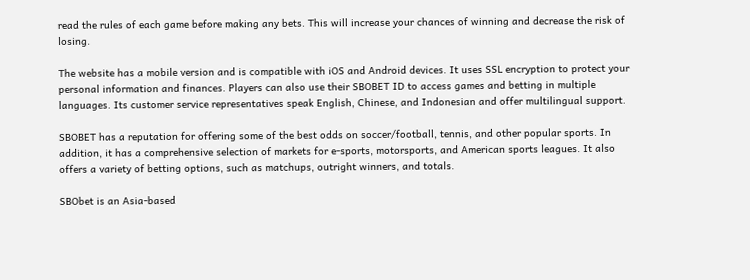read the rules of each game before making any bets. This will increase your chances of winning and decrease the risk of losing.

The website has a mobile version and is compatible with iOS and Android devices. It uses SSL encryption to protect your personal information and finances. Players can also use their SBOBET ID to access games and betting in multiple languages. Its customer service representatives speak English, Chinese, and Indonesian and offer multilingual support.

SBOBET has a reputation for offering some of the best odds on soccer/football, tennis, and other popular sports. In addition, it has a comprehensive selection of markets for e-sports, motorsports, and American sports leagues. It also offers a variety of betting options, such as matchups, outright winners, and totals.

SBObet is an Asia-based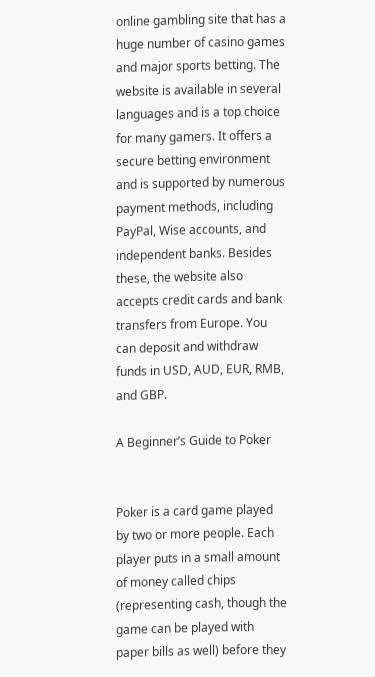online gambling site that has a huge number of casino games and major sports betting. The website is available in several languages and is a top choice for many gamers. It offers a secure betting environment and is supported by numerous payment methods, including PayPal, Wise accounts, and independent banks. Besides these, the website also accepts credit cards and bank transfers from Europe. You can deposit and withdraw funds in USD, AUD, EUR, RMB, and GBP.

A Beginner’s Guide to Poker


Poker is a card game played by two or more people. Each player puts in a small amount of money called chips (representing cash, though the game can be played with paper bills as well) before they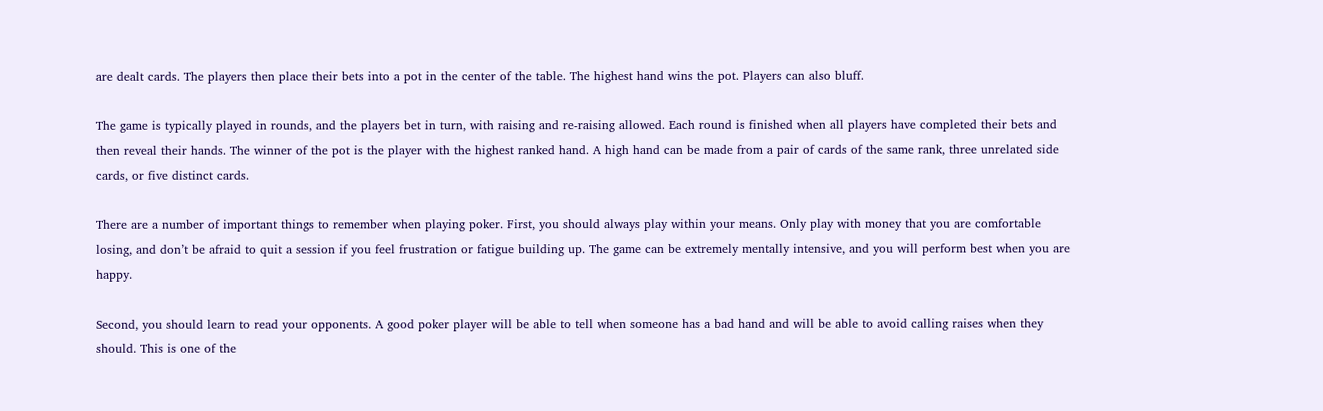are dealt cards. The players then place their bets into a pot in the center of the table. The highest hand wins the pot. Players can also bluff.

The game is typically played in rounds, and the players bet in turn, with raising and re-raising allowed. Each round is finished when all players have completed their bets and then reveal their hands. The winner of the pot is the player with the highest ranked hand. A high hand can be made from a pair of cards of the same rank, three unrelated side cards, or five distinct cards.

There are a number of important things to remember when playing poker. First, you should always play within your means. Only play with money that you are comfortable losing, and don’t be afraid to quit a session if you feel frustration or fatigue building up. The game can be extremely mentally intensive, and you will perform best when you are happy.

Second, you should learn to read your opponents. A good poker player will be able to tell when someone has a bad hand and will be able to avoid calling raises when they should. This is one of the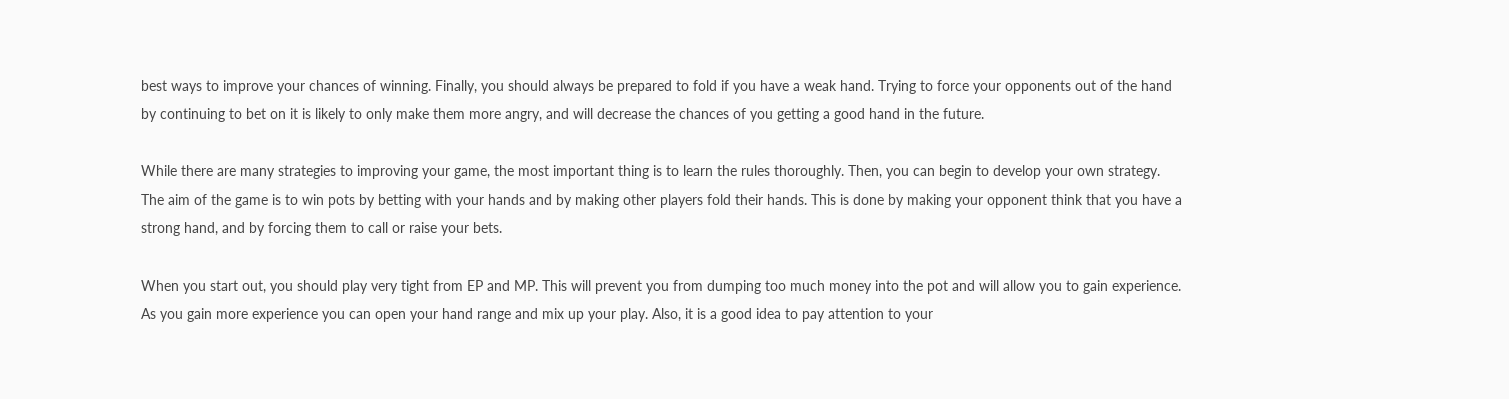best ways to improve your chances of winning. Finally, you should always be prepared to fold if you have a weak hand. Trying to force your opponents out of the hand by continuing to bet on it is likely to only make them more angry, and will decrease the chances of you getting a good hand in the future.

While there are many strategies to improving your game, the most important thing is to learn the rules thoroughly. Then, you can begin to develop your own strategy. The aim of the game is to win pots by betting with your hands and by making other players fold their hands. This is done by making your opponent think that you have a strong hand, and by forcing them to call or raise your bets.

When you start out, you should play very tight from EP and MP. This will prevent you from dumping too much money into the pot and will allow you to gain experience. As you gain more experience you can open your hand range and mix up your play. Also, it is a good idea to pay attention to your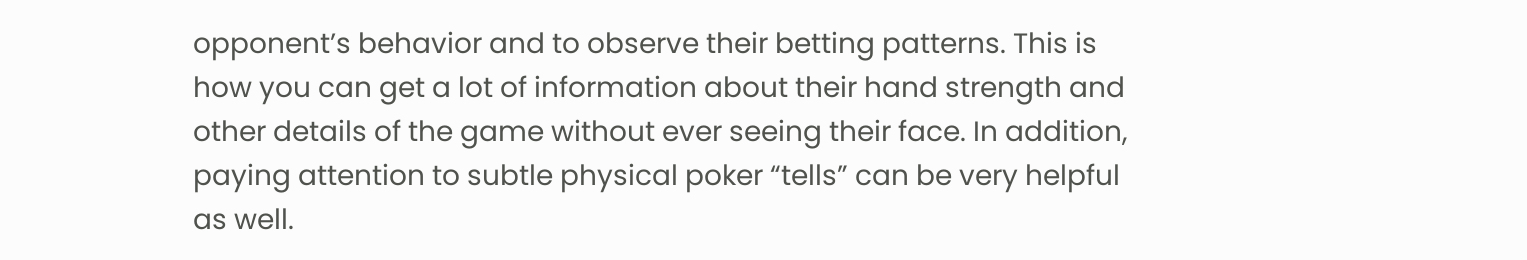opponent’s behavior and to observe their betting patterns. This is how you can get a lot of information about their hand strength and other details of the game without ever seeing their face. In addition, paying attention to subtle physical poker “tells” can be very helpful as well.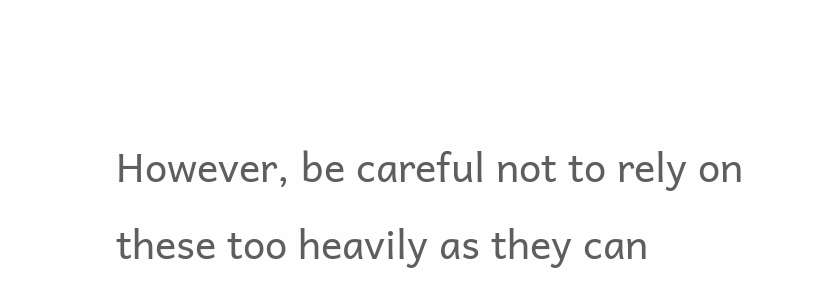However, be careful not to rely on these too heavily as they can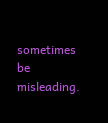sometimes be misleading.